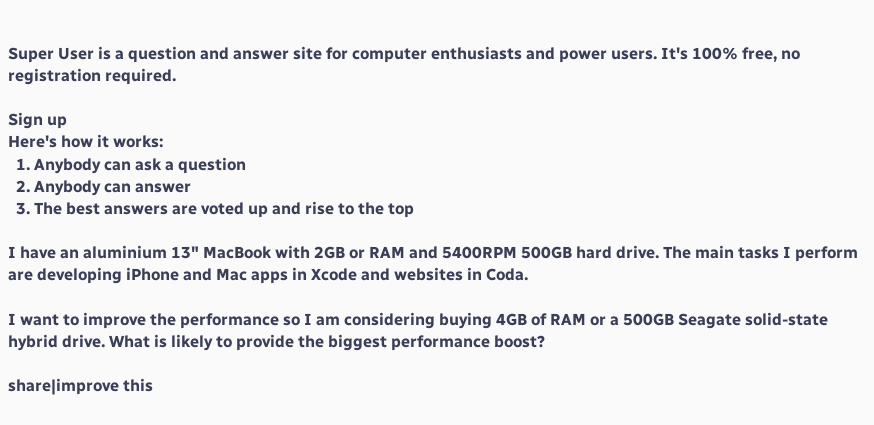Super User is a question and answer site for computer enthusiasts and power users. It's 100% free, no registration required.

Sign up
Here's how it works:
  1. Anybody can ask a question
  2. Anybody can answer
  3. The best answers are voted up and rise to the top

I have an aluminium 13" MacBook with 2GB or RAM and 5400RPM 500GB hard drive. The main tasks I perform are developing iPhone and Mac apps in Xcode and websites in Coda.

I want to improve the performance so I am considering buying 4GB of RAM or a 500GB Seagate solid-state hybrid drive. What is likely to provide the biggest performance boost?

share|improve this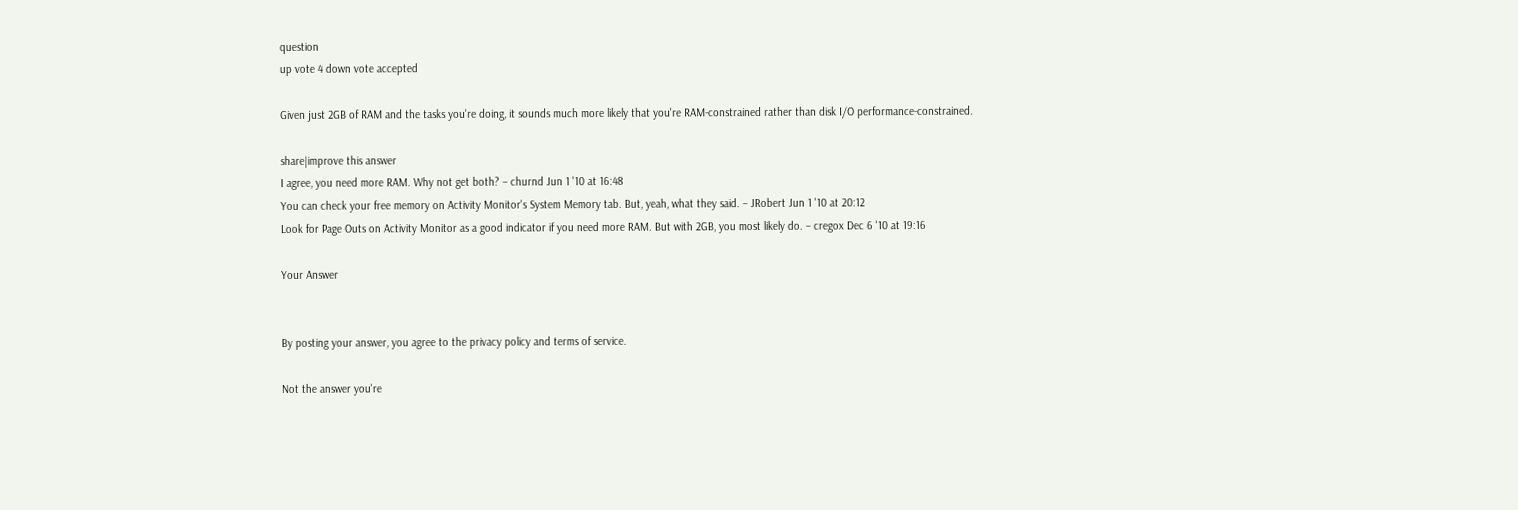question
up vote 4 down vote accepted

Given just 2GB of RAM and the tasks you're doing, it sounds much more likely that you're RAM-constrained rather than disk I/O performance-constrained.

share|improve this answer
I agree, you need more RAM. Why not get both? – churnd Jun 1 '10 at 16:48
You can check your free memory on Activity Monitor's System Memory tab. But, yeah, what they said. – JRobert Jun 1 '10 at 20:12
Look for Page Outs on Activity Monitor as a good indicator if you need more RAM. But with 2GB, you most likely do. – cregox Dec 6 '10 at 19:16

Your Answer


By posting your answer, you agree to the privacy policy and terms of service.

Not the answer you're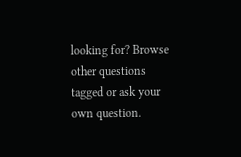looking for? Browse other questions tagged or ask your own question.